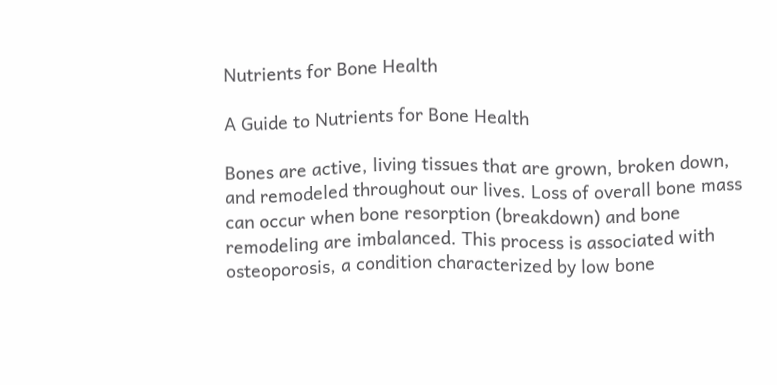Nutrients for Bone Health

A Guide to Nutrients for Bone Health

Bones are active, living tissues that are grown, broken down, and remodeled throughout our lives. Loss of overall bone mass can occur when bone resorption (breakdown) and bone remodeling are imbalanced. This process is associated with osteoporosis, a condition characterized by low bone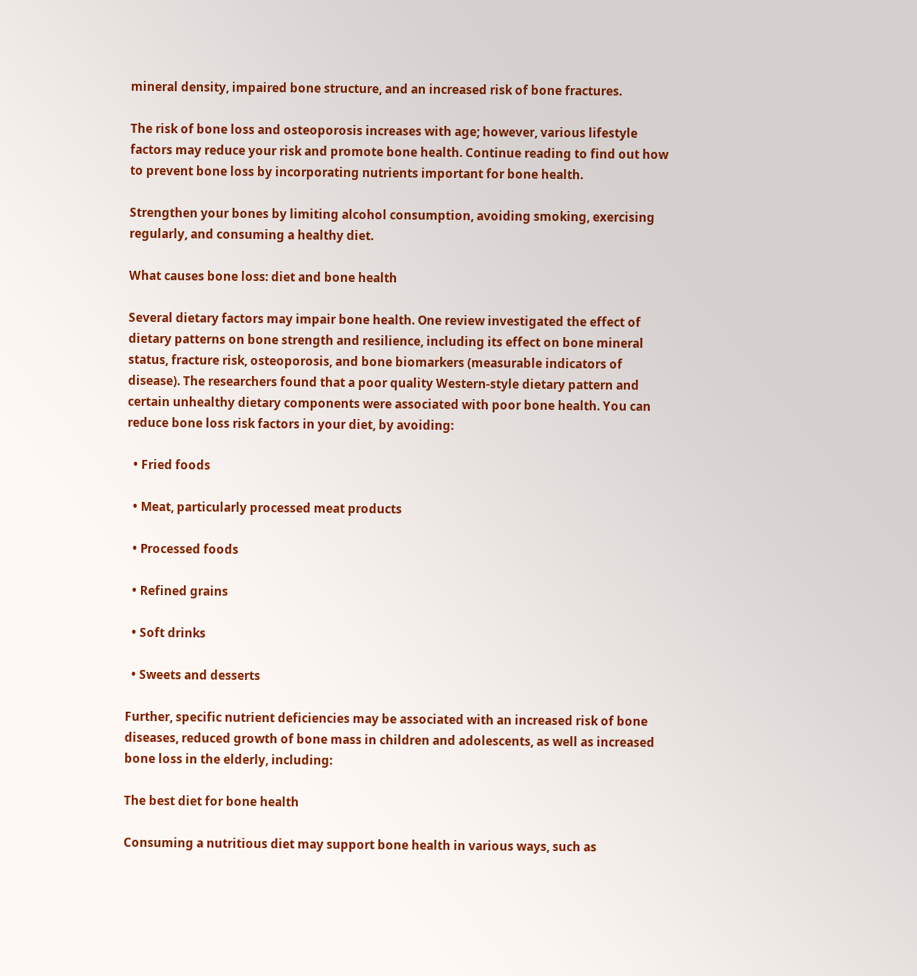mineral density, impaired bone structure, and an increased risk of bone fractures.

The risk of bone loss and osteoporosis increases with age; however, various lifestyle factors may reduce your risk and promote bone health. Continue reading to find out how to prevent bone loss by incorporating nutrients important for bone health.

Strengthen your bones by limiting alcohol consumption, avoiding smoking, exercising regularly, and consuming a healthy diet.

What causes bone loss: diet and bone health

Several dietary factors may impair bone health. One review investigated the effect of dietary patterns on bone strength and resilience, including its effect on bone mineral status, fracture risk, osteoporosis, and bone biomarkers (measurable indicators of disease). The researchers found that a poor quality Western-style dietary pattern and certain unhealthy dietary components were associated with poor bone health. You can reduce bone loss risk factors in your diet, by avoiding:

  • Fried foods

  • Meat, particularly processed meat products

  • Processed foods

  • Refined grains

  • Soft drinks

  • Sweets and desserts

Further, specific nutrient deficiencies may be associated with an increased risk of bone diseases, reduced growth of bone mass in children and adolescents, as well as increased bone loss in the elderly, including:

The best diet for bone health

Consuming a nutritious diet may support bone health in various ways, such as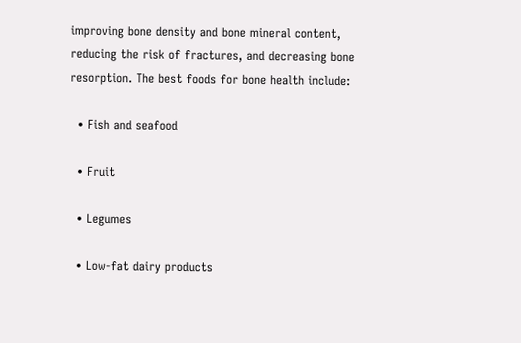improving bone density and bone mineral content, reducing the risk of fractures, and decreasing bone resorption. The best foods for bone health include:

  • Fish and seafood

  • Fruit

  • Legumes

  • Low-fat dairy products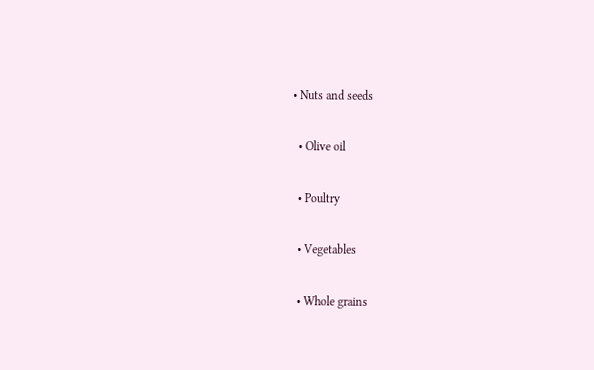• Nuts and seeds

  • Olive oil

  • Poultry

  • Vegetables

  • Whole grains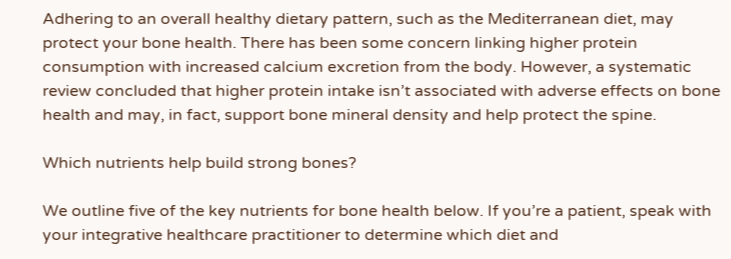Adhering to an overall healthy dietary pattern, such as the Mediterranean diet, may protect your bone health. There has been some concern linking higher protein consumption with increased calcium excretion from the body. However, a systematic review concluded that higher protein intake isn’t associated with adverse effects on bone health and may, in fact, support bone mineral density and help protect the spine.

Which nutrients help build strong bones?

We outline five of the key nutrients for bone health below. If you’re a patient, speak with your integrative healthcare practitioner to determine which diet and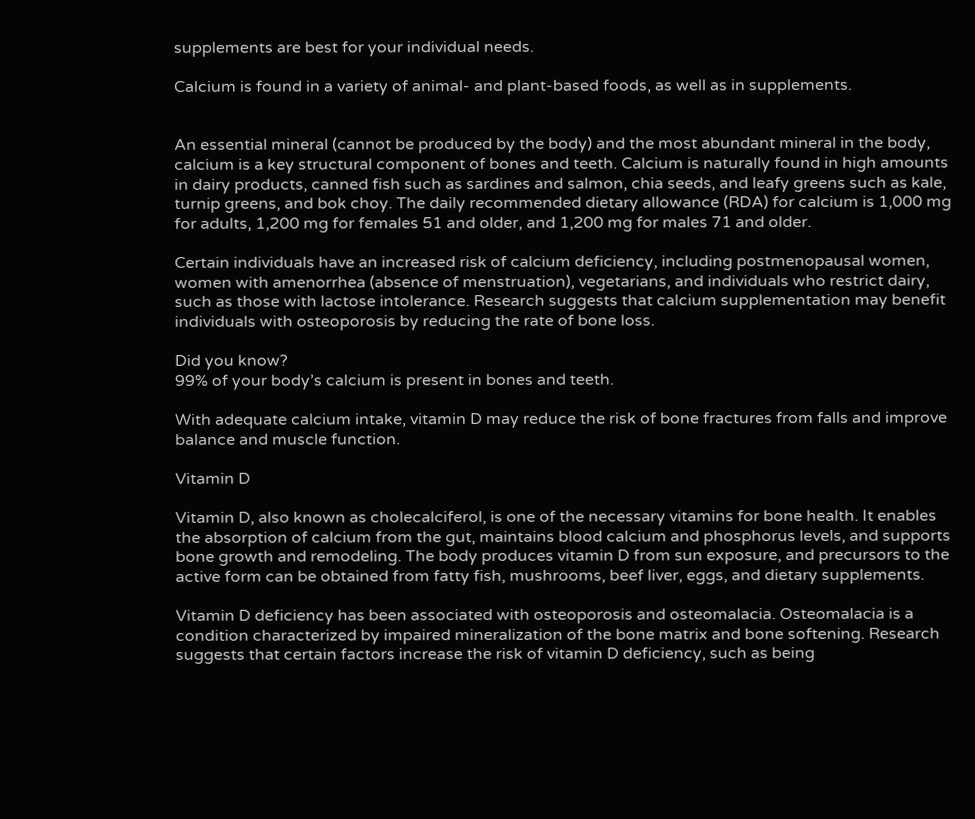supplements are best for your individual needs.

Calcium is found in a variety of animal- and plant-based foods, as well as in supplements.


An essential mineral (cannot be produced by the body) and the most abundant mineral in the body, calcium is a key structural component of bones and teeth. Calcium is naturally found in high amounts in dairy products, canned fish such as sardines and salmon, chia seeds, and leafy greens such as kale, turnip greens, and bok choy. The daily recommended dietary allowance (RDA) for calcium is 1,000 mg for adults, 1,200 mg for females 51 and older, and 1,200 mg for males 71 and older.

Certain individuals have an increased risk of calcium deficiency, including postmenopausal women, women with amenorrhea (absence of menstruation), vegetarians, and individuals who restrict dairy, such as those with lactose intolerance. Research suggests that calcium supplementation may benefit individuals with osteoporosis by reducing the rate of bone loss.

Did you know?
99% of your body’s calcium is present in bones and teeth.

With adequate calcium intake, vitamin D may reduce the risk of bone fractures from falls and improve balance and muscle function.

Vitamin D

Vitamin D, also known as cholecalciferol, is one of the necessary vitamins for bone health. It enables the absorption of calcium from the gut, maintains blood calcium and phosphorus levels, and supports bone growth and remodeling. The body produces vitamin D from sun exposure, and precursors to the active form can be obtained from fatty fish, mushrooms, beef liver, eggs, and dietary supplements.

Vitamin D deficiency has been associated with osteoporosis and osteomalacia. Osteomalacia is a condition characterized by impaired mineralization of the bone matrix and bone softening. Research suggests that certain factors increase the risk of vitamin D deficiency, such as being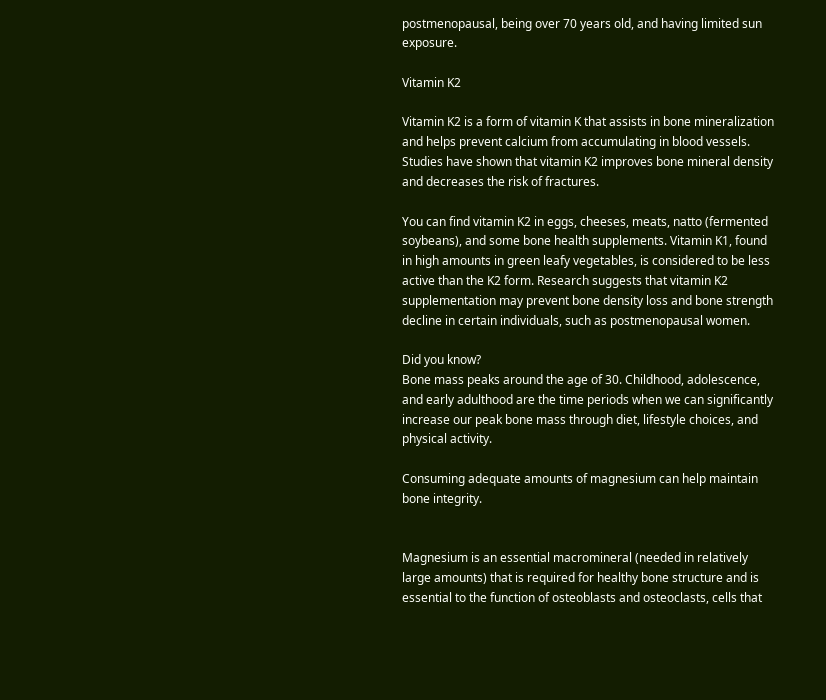postmenopausal, being over 70 years old, and having limited sun exposure.

Vitamin K2

Vitamin K2 is a form of vitamin K that assists in bone mineralization and helps prevent calcium from accumulating in blood vessels. Studies have shown that vitamin K2 improves bone mineral density and decreases the risk of fractures.

You can find vitamin K2 in eggs, cheeses, meats, natto (fermented soybeans), and some bone health supplements. Vitamin K1, found in high amounts in green leafy vegetables, is considered to be less active than the K2 form. Research suggests that vitamin K2 supplementation may prevent bone density loss and bone strength decline in certain individuals, such as postmenopausal women.

Did you know?
Bone mass peaks around the age of 30. Childhood, adolescence, and early adulthood are the time periods when we can significantly increase our peak bone mass through diet, lifestyle choices, and physical activity.

Consuming adequate amounts of magnesium can help maintain bone integrity.


Magnesium is an essential macromineral (needed in relatively large amounts) that is required for healthy bone structure and is essential to the function of osteoblasts and osteoclasts, cells that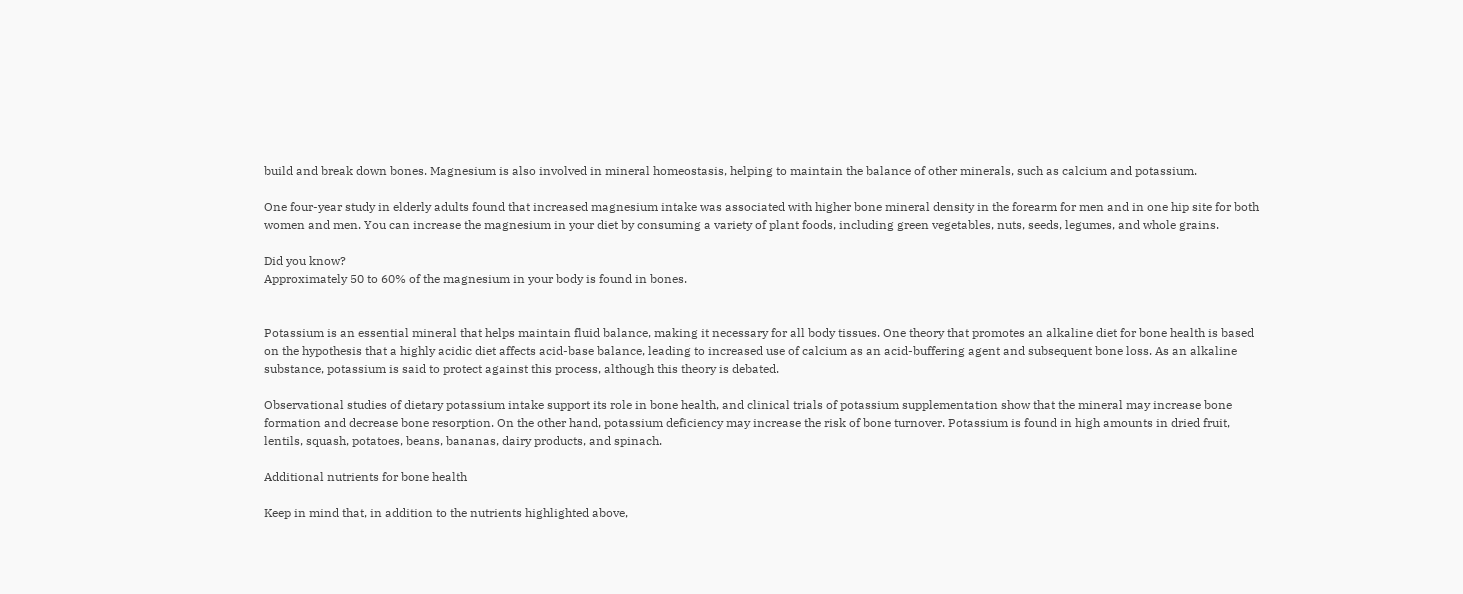build and break down bones. Magnesium is also involved in mineral homeostasis, helping to maintain the balance of other minerals, such as calcium and potassium.

One four-year study in elderly adults found that increased magnesium intake was associated with higher bone mineral density in the forearm for men and in one hip site for both women and men. You can increase the magnesium in your diet by consuming a variety of plant foods, including green vegetables, nuts, seeds, legumes, and whole grains.

Did you know?
Approximately 50 to 60% of the magnesium in your body is found in bones.


Potassium is an essential mineral that helps maintain fluid balance, making it necessary for all body tissues. One theory that promotes an alkaline diet for bone health is based on the hypothesis that a highly acidic diet affects acid-base balance, leading to increased use of calcium as an acid-buffering agent and subsequent bone loss. As an alkaline substance, potassium is said to protect against this process, although this theory is debated.

Observational studies of dietary potassium intake support its role in bone health, and clinical trials of potassium supplementation show that the mineral may increase bone formation and decrease bone resorption. On the other hand, potassium deficiency may increase the risk of bone turnover. Potassium is found in high amounts in dried fruit, lentils, squash, potatoes, beans, bananas, dairy products, and spinach.

Additional nutrients for bone health

Keep in mind that, in addition to the nutrients highlighted above,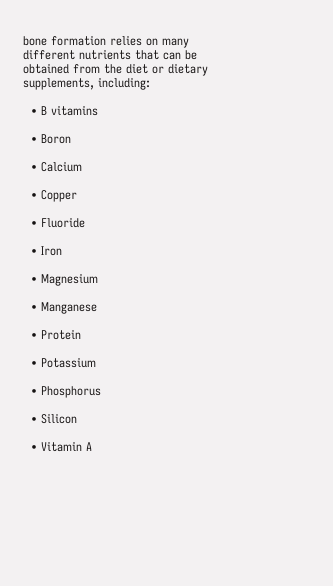bone formation relies on many different nutrients that can be obtained from the diet or dietary supplements, including:

  • B vitamins

  • Boron

  • Calcium

  • Copper

  • Fluoride

  • Iron

  • Magnesium

  • Manganese

  • Protein

  • Potassium

  • Phosphorus

  • Silicon

  • Vitamin A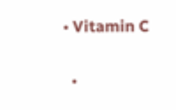• Vitamin C

  •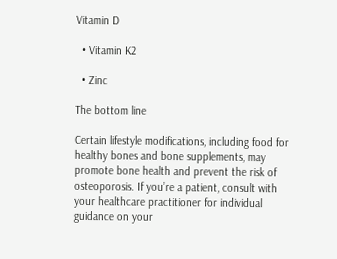Vitamin D

  • Vitamin K2

  • Zinc

The bottom line

Certain lifestyle modifications, including food for healthy bones and bone supplements, may promote bone health and prevent the risk of osteoporosis. If you’re a patient, consult with your healthcare practitioner for individual guidance on your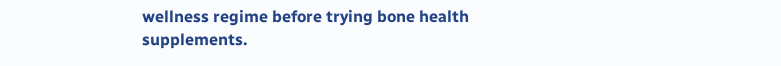wellness regime before trying bone health supplements.